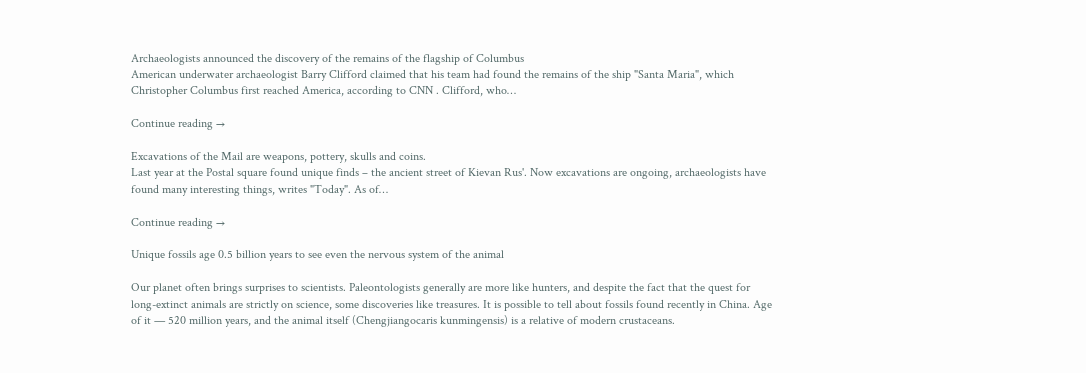Archaeologists announced the discovery of the remains of the flagship of Columbus
American underwater archaeologist Barry Clifford claimed that his team had found the remains of the ship "Santa Maria", which Christopher Columbus first reached America, according to CNN . Clifford, who…

Continue reading →

Excavations of the Mail are weapons, pottery, skulls and coins.
Last year at the Postal square found unique finds – the ancient street of Kievan Rus'. Now excavations are ongoing, archaeologists have found many interesting things, writes "Today". As of…

Continue reading →

Unique fossils age 0.5 billion years to see even the nervous system of the animal

Our planet often brings surprises to scientists. Paleontologists generally are more like hunters, and despite the fact that the quest for long-extinct animals are strictly on science, some discoveries like treasures. It is possible to tell about fossils found recently in China. Age of it — 520 million years, and the animal itself (Chengjiangocaris kunmingensis) is a relative of modern crustaceans.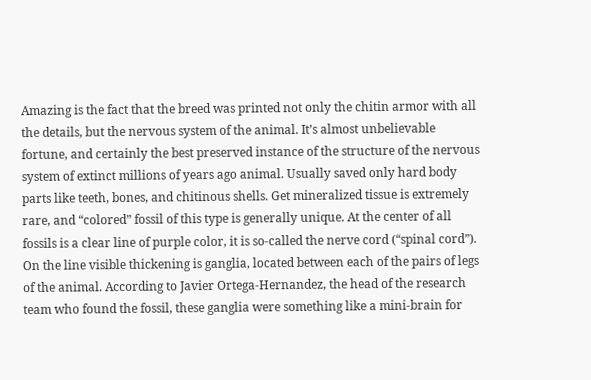Amazing is the fact that the breed was printed not only the chitin armor with all the details, but the nervous system of the animal. It’s almost unbelievable fortune, and certainly the best preserved instance of the structure of the nervous system of extinct millions of years ago animal. Usually saved only hard body parts like teeth, bones, and chitinous shells. Get mineralized tissue is extremely rare, and “colored” fossil of this type is generally unique. At the center of all fossils is a clear line of purple color, it is so-called the nerve cord (“spinal cord”). On the line visible thickening is ganglia, located between each of the pairs of legs of the animal. According to Javier Ortega-Hernandez, the head of the research team who found the fossil, these ganglia were something like a mini-brain for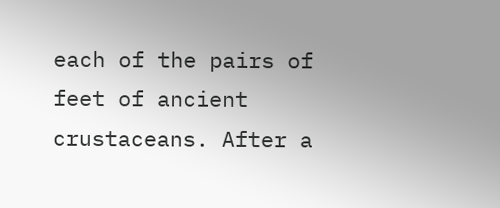each of the pairs of feet of ancient crustaceans. After a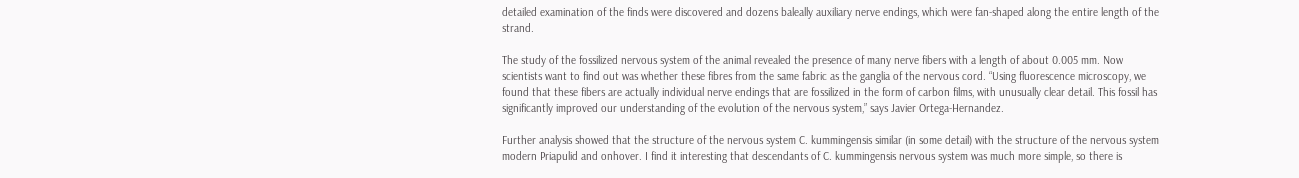detailed examination of the finds were discovered and dozens baleally auxiliary nerve endings, which were fan-shaped along the entire length of the strand.

The study of the fossilized nervous system of the animal revealed the presence of many nerve fibers with a length of about 0.005 mm. Now scientists want to find out was whether these fibres from the same fabric as the ganglia of the nervous cord. “Using fluorescence microscopy, we found that these fibers are actually individual nerve endings that are fossilized in the form of carbon films, with unusually clear detail. This fossil has significantly improved our understanding of the evolution of the nervous system,” says Javier Ortega-Hernandez.

Further analysis showed that the structure of the nervous system C. kummingensis similar (in some detail) with the structure of the nervous system modern Priapulid and onhover. I find it interesting that descendants of C. kummingensis nervous system was much more simple, so there is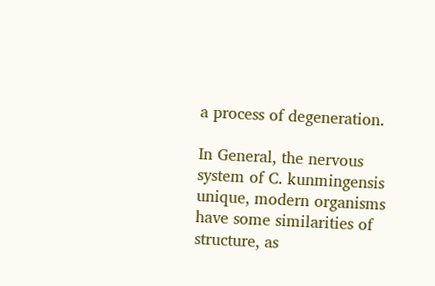a process of degeneration.

In General, the nervous system of C. kunmingensis unique, modern organisms have some similarities of structure, as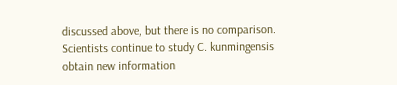discussed above, but there is no comparison. Scientists continue to study C. kunmingensis obtain new information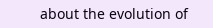about the evolution of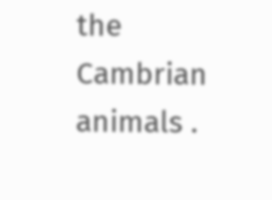the Cambrian animals .